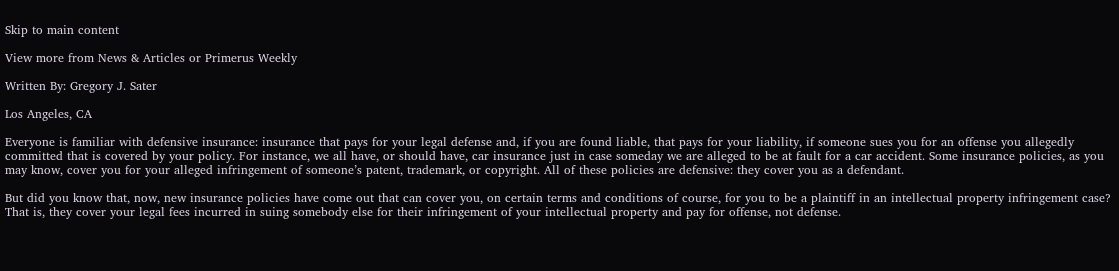Skip to main content

View more from News & Articles or Primerus Weekly

Written By: Gregory J. Sater

Los Angeles, CA

Everyone is familiar with defensive insurance: insurance that pays for your legal defense and, if you are found liable, that pays for your liability, if someone sues you for an offense you allegedly committed that is covered by your policy. For instance, we all have, or should have, car insurance just in case someday we are alleged to be at fault for a car accident. Some insurance policies, as you may know, cover you for your alleged infringement of someone’s patent, trademark, or copyright. All of these policies are defensive: they cover you as a defendant.

But did you know that, now, new insurance policies have come out that can cover you, on certain terms and conditions of course, for you to be a plaintiff in an intellectual property infringement case? That is, they cover your legal fees incurred in suing somebody else for their infringement of your intellectual property and pay for offense, not defense.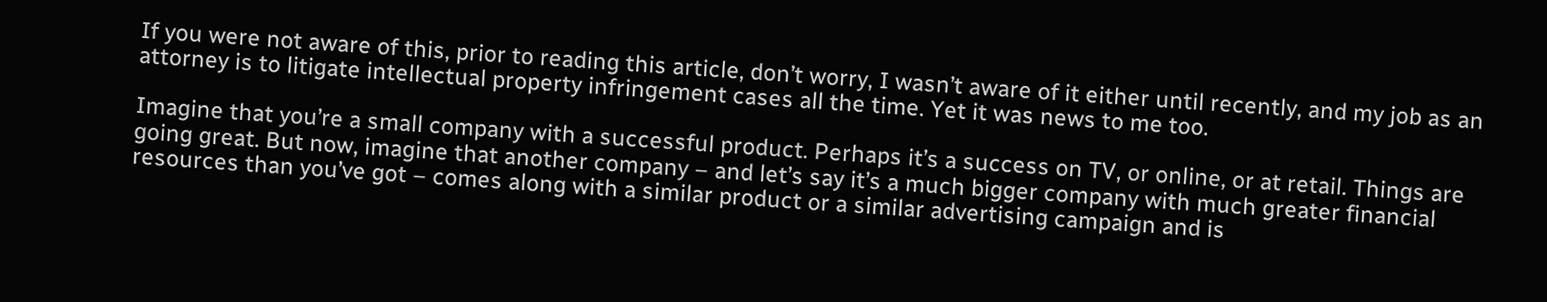If you were not aware of this, prior to reading this article, don’t worry, I wasn’t aware of it either until recently, and my job as an attorney is to litigate intellectual property infringement cases all the time. Yet it was news to me too.

Imagine that you’re a small company with a successful product. Perhaps it’s a success on TV, or online, or at retail. Things are going great. But now, imagine that another company – and let’s say it’s a much bigger company with much greater financial resources than you’ve got – comes along with a similar product or a similar advertising campaign and is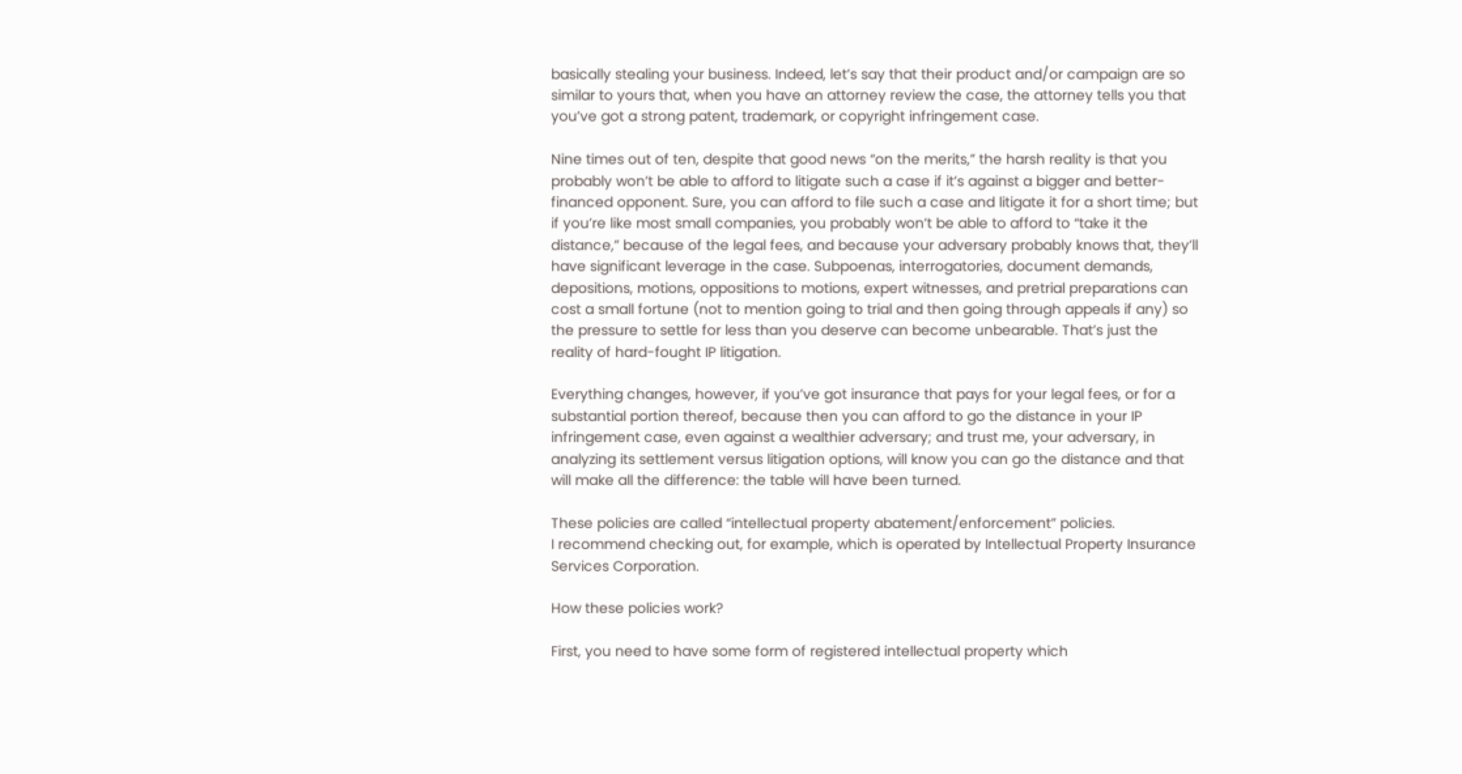basically stealing your business. Indeed, let’s say that their product and/or campaign are so similar to yours that, when you have an attorney review the case, the attorney tells you that you’ve got a strong patent, trademark, or copyright infringement case.

Nine times out of ten, despite that good news “on the merits,” the harsh reality is that you probably won’t be able to afford to litigate such a case if it’s against a bigger and better-financed opponent. Sure, you can afford to file such a case and litigate it for a short time; but if you’re like most small companies, you probably won’t be able to afford to “take it the distance,” because of the legal fees, and because your adversary probably knows that, they’ll have significant leverage in the case. Subpoenas, interrogatories, document demands, depositions, motions, oppositions to motions, expert witnesses, and pretrial preparations can cost a small fortune (not to mention going to trial and then going through appeals if any) so the pressure to settle for less than you deserve can become unbearable. That’s just the reality of hard-fought IP litigation.

Everything changes, however, if you’ve got insurance that pays for your legal fees, or for a substantial portion thereof, because then you can afford to go the distance in your IP infringement case, even against a wealthier adversary; and trust me, your adversary, in analyzing its settlement versus litigation options, will know you can go the distance and that will make all the difference: the table will have been turned.

These policies are called “intellectual property abatement/enforcement” policies.
I recommend checking out, for example, which is operated by Intellectual Property Insurance Services Corporation.

How these policies work?

First, you need to have some form of registered intellectual property which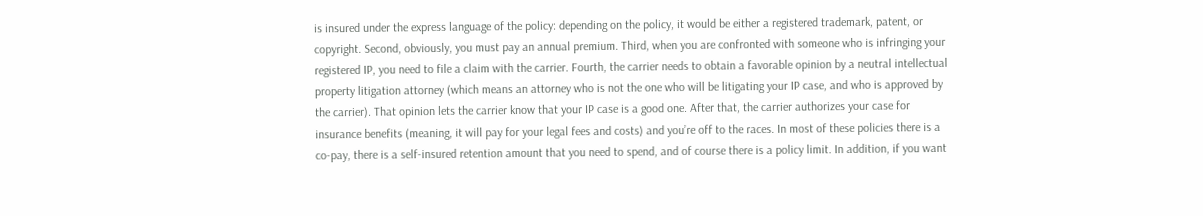is insured under the express language of the policy: depending on the policy, it would be either a registered trademark, patent, or copyright. Second, obviously, you must pay an annual premium. Third, when you are confronted with someone who is infringing your registered IP, you need to file a claim with the carrier. Fourth, the carrier needs to obtain a favorable opinion by a neutral intellectual property litigation attorney (which means an attorney who is not the one who will be litigating your IP case, and who is approved by the carrier). That opinion lets the carrier know that your IP case is a good one. After that, the carrier authorizes your case for insurance benefits (meaning, it will pay for your legal fees and costs) and you’re off to the races. In most of these policies there is a co-pay, there is a self-insured retention amount that you need to spend, and of course there is a policy limit. In addition, if you want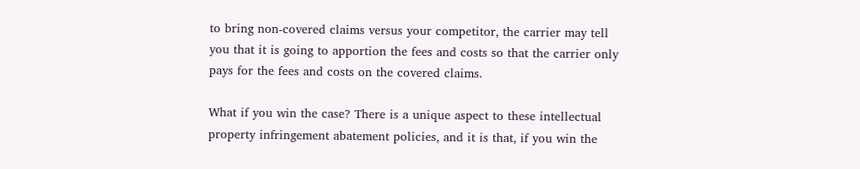to bring non-covered claims versus your competitor, the carrier may tell you that it is going to apportion the fees and costs so that the carrier only pays for the fees and costs on the covered claims.

What if you win the case? There is a unique aspect to these intellectual property infringement abatement policies, and it is that, if you win the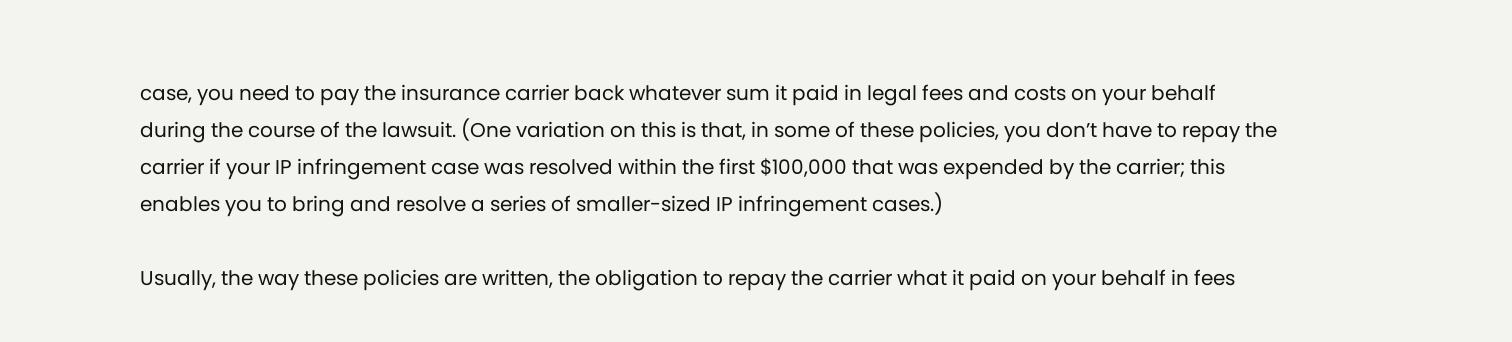case, you need to pay the insurance carrier back whatever sum it paid in legal fees and costs on your behalf during the course of the lawsuit. (One variation on this is that, in some of these policies, you don’t have to repay the carrier if your IP infringement case was resolved within the first $100,000 that was expended by the carrier; this enables you to bring and resolve a series of smaller-sized IP infringement cases.)

Usually, the way these policies are written, the obligation to repay the carrier what it paid on your behalf in fees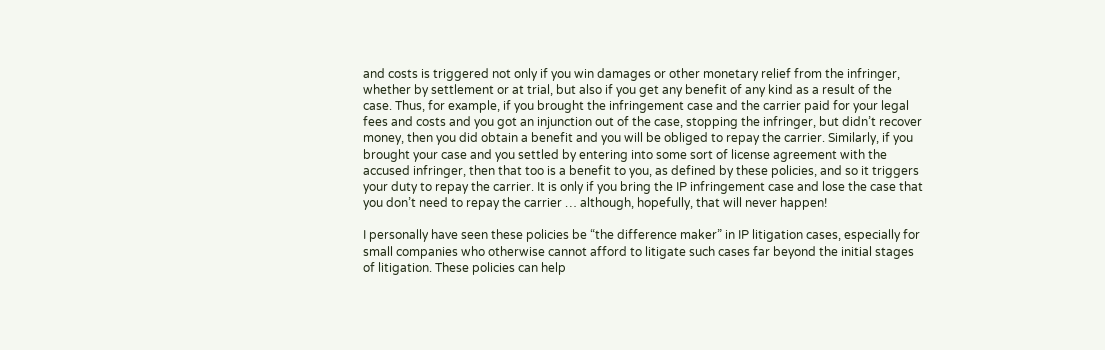and costs is triggered not only if you win damages or other monetary relief from the infringer, whether by settlement or at trial, but also if you get any benefit of any kind as a result of the case. Thus, for example, if you brought the infringement case and the carrier paid for your legal fees and costs and you got an injunction out of the case, stopping the infringer, but didn’t recover money, then you did obtain a benefit and you will be obliged to repay the carrier. Similarly, if you brought your case and you settled by entering into some sort of license agreement with the accused infringer, then that too is a benefit to you, as defined by these policies, and so it triggers your duty to repay the carrier. It is only if you bring the IP infringement case and lose the case that you don’t need to repay the carrier … although, hopefully, that will never happen!

I personally have seen these policies be “the difference maker” in IP litigation cases, especially for small companies who otherwise cannot afford to litigate such cases far beyond the initial stages of litigation. These policies can help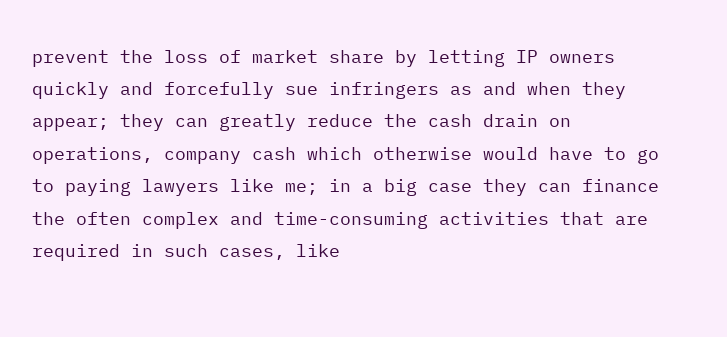prevent the loss of market share by letting IP owners quickly and forcefully sue infringers as and when they appear; they can greatly reduce the cash drain on operations, company cash which otherwise would have to go to paying lawyers like me; in a big case they can finance the often complex and time-consuming activities that are required in such cases, like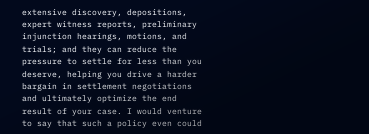extensive discovery, depositions, expert witness reports, preliminary injunction hearings, motions, and trials; and they can reduce the pressure to settle for less than you deserve, helping you drive a harder bargain in settlement negotiations and ultimately optimize the end result of your case. I would venture to say that such a policy even could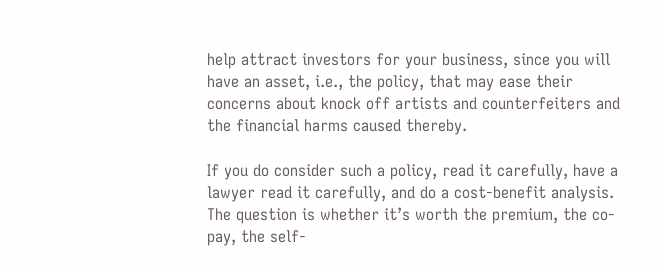help attract investors for your business, since you will have an asset, i.e., the policy, that may ease their concerns about knock off artists and counterfeiters and the financial harms caused thereby.

If you do consider such a policy, read it carefully, have a lawyer read it carefully, and do a cost-benefit analysis. The question is whether it’s worth the premium, the co-pay, the self-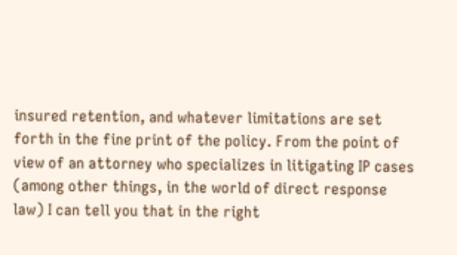insured retention, and whatever limitations are set forth in the fine print of the policy. From the point of view of an attorney who specializes in litigating IP cases (among other things, in the world of direct response law) I can tell you that in the right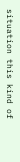situation this kind of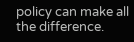policy can make all the difference.